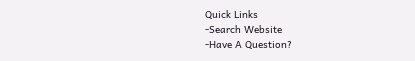Quick Links
-Search Website
-Have A Question?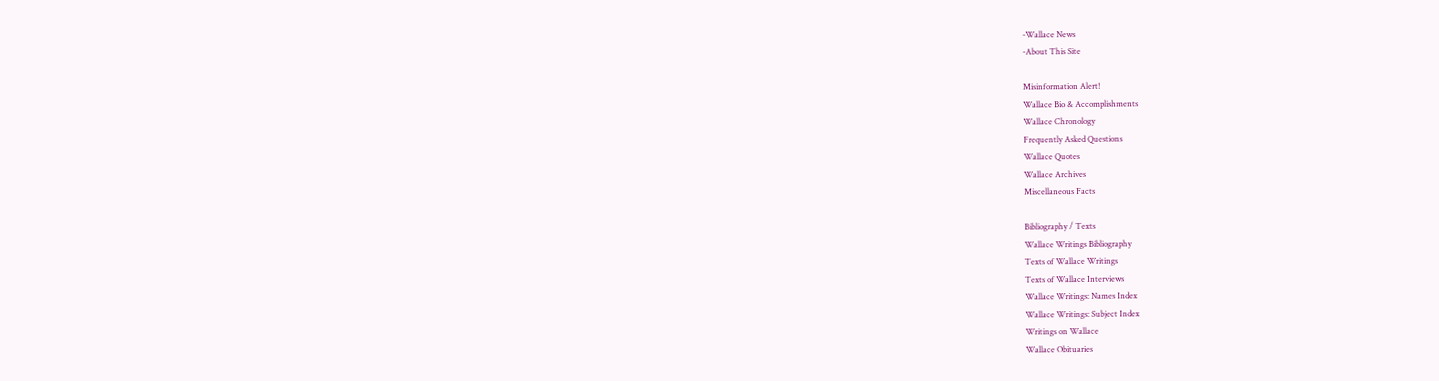-Wallace News
-About This Site

Misinformation Alert!
Wallace Bio & Accomplishments
Wallace Chronology
Frequently Asked Questions
Wallace Quotes
Wallace Archives
Miscellaneous Facts

Bibliography / Texts
Wallace Writings Bibliography
Texts of Wallace Writings
Texts of Wallace Interviews
Wallace Writings: Names Index
Wallace Writings: Subject Index
Writings on Wallace
Wallace Obituaries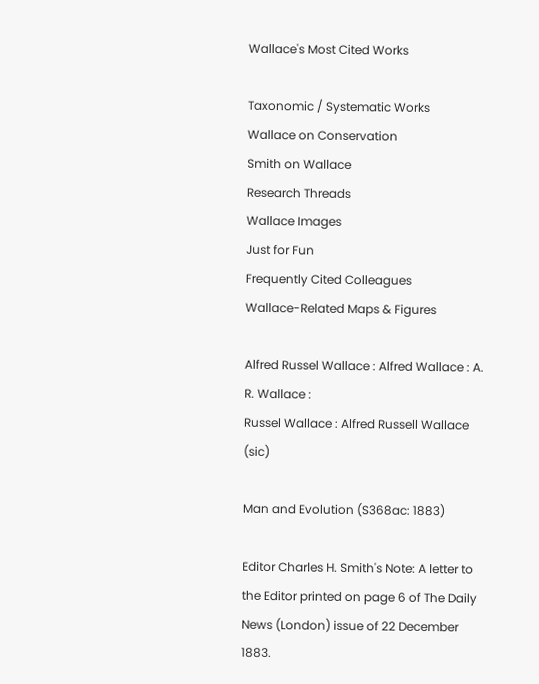Wallace's Most Cited Works

Taxonomic / Systematic Works
Wallace on Conservation
Smith on Wallace
Research Threads
Wallace Images
Just for Fun
Frequently Cited Colleagues
Wallace-Related Maps & Figures

Alfred Russel Wallace : Alfred Wallace : A. R. Wallace :
Russel Wallace : Alfred Russell Wallace (sic)

Man and Evolution (S368ac: 1883)

Editor Charles H. Smith's Note: A letter to the Editor printed on page 6 of The Daily News (London) issue of 22 December 1883.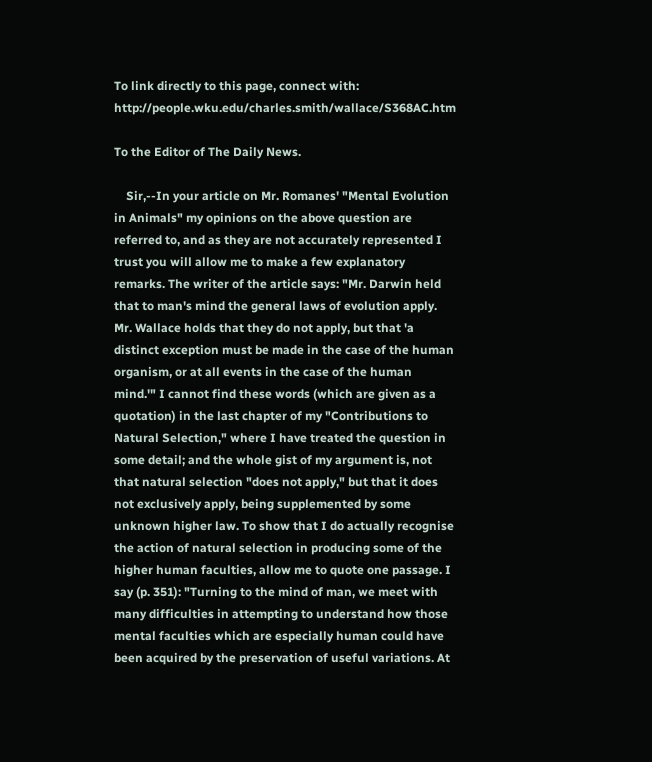To link directly to this page, connect with: http://people.wku.edu/charles.smith/wallace/S368AC.htm

To the Editor of The Daily News.

    Sir,--In your article on Mr. Romanes' "Mental Evolution in Animals" my opinions on the above question are referred to, and as they are not accurately represented I trust you will allow me to make a few explanatory remarks. The writer of the article says: "Mr. Darwin held that to man's mind the general laws of evolution apply. Mr. Wallace holds that they do not apply, but that 'a distinct exception must be made in the case of the human organism, or at all events in the case of the human mind.'" I cannot find these words (which are given as a quotation) in the last chapter of my "Contributions to Natural Selection," where I have treated the question in some detail; and the whole gist of my argument is, not that natural selection "does not apply," but that it does not exclusively apply, being supplemented by some unknown higher law. To show that I do actually recognise the action of natural selection in producing some of the higher human faculties, allow me to quote one passage. I say (p. 351): "Turning to the mind of man, we meet with many difficulties in attempting to understand how those mental faculties which are especially human could have been acquired by the preservation of useful variations. At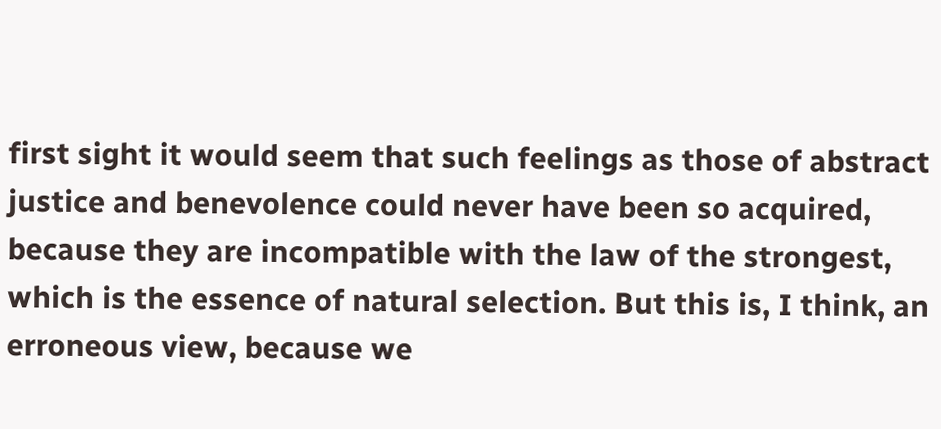first sight it would seem that such feelings as those of abstract justice and benevolence could never have been so acquired, because they are incompatible with the law of the strongest, which is the essence of natural selection. But this is, I think, an erroneous view, because we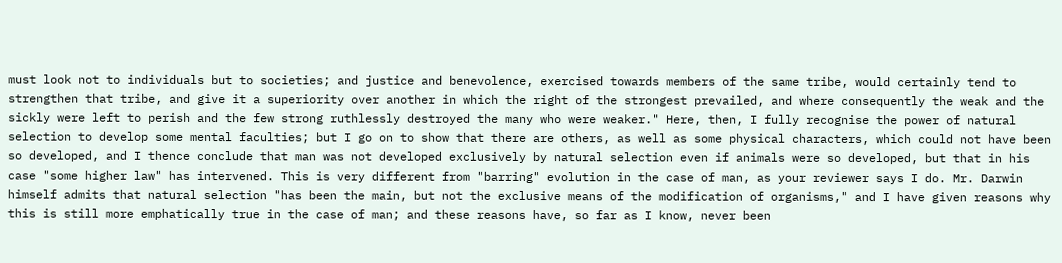must look not to individuals but to societies; and justice and benevolence, exercised towards members of the same tribe, would certainly tend to strengthen that tribe, and give it a superiority over another in which the right of the strongest prevailed, and where consequently the weak and the sickly were left to perish and the few strong ruthlessly destroyed the many who were weaker." Here, then, I fully recognise the power of natural selection to develop some mental faculties; but I go on to show that there are others, as well as some physical characters, which could not have been so developed, and I thence conclude that man was not developed exclusively by natural selection even if animals were so developed, but that in his case "some higher law" has intervened. This is very different from "barring" evolution in the case of man, as your reviewer says I do. Mr. Darwin himself admits that natural selection "has been the main, but not the exclusive means of the modification of organisms," and I have given reasons why this is still more emphatically true in the case of man; and these reasons have, so far as I know, never been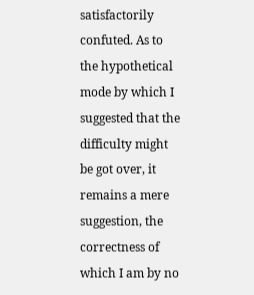satisfactorily confuted. As to the hypothetical mode by which I suggested that the difficulty might be got over, it remains a mere suggestion, the correctness of which I am by no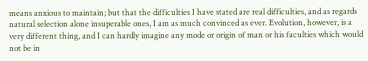means anxious to maintain; but that the difficulties I have stated are real difficulties, and as regards natural selection alone insuperable ones, I am as much convinced as ever. Evolution, however, is a very different thing, and I can hardly imagine any mode or origin of man or his faculties which would not be in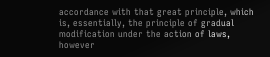accordance with that great principle, which is, essentially, the principle of gradual modification under the action of laws, however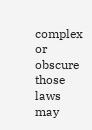complex or obscure those laws may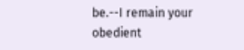be.--I remain your obedient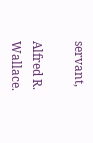servant,

Alfred R. Wallace.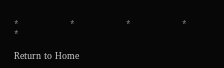*                 *                 *                 *                 *

Return to Home